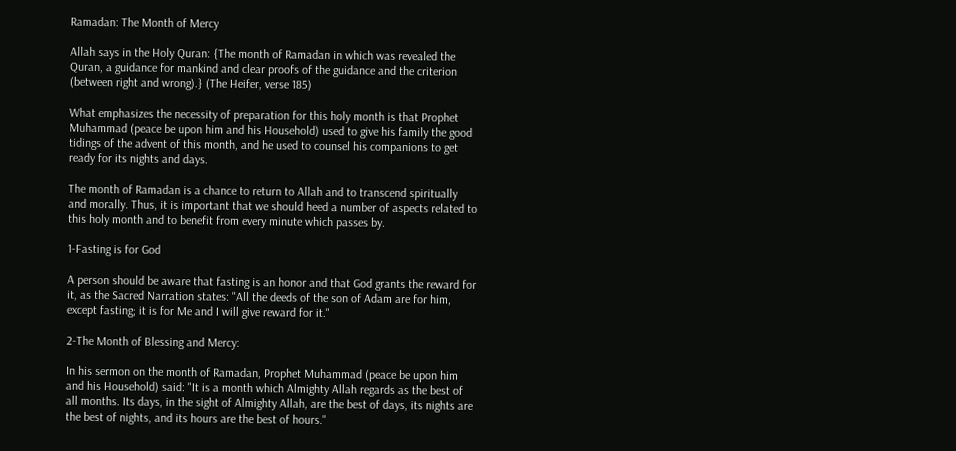Ramadan: The Month of Mercy

Allah says in the Holy Quran: {The month of Ramadan in which was revealed the Quran, a guidance for mankind and clear proofs of the guidance and the criterion (between right and wrong).} (The Heifer, verse 185)

What emphasizes the necessity of preparation for this holy month is that Prophet Muhammad (peace be upon him and his Household) used to give his family the good tidings of the advent of this month, and he used to counsel his companions to get ready for its nights and days.

The month of Ramadan is a chance to return to Allah and to transcend spiritually and morally. Thus, it is important that we should heed a number of aspects related to this holy month and to benefit from every minute which passes by.

1-Fasting is for God

A person should be aware that fasting is an honor and that God grants the reward for it, as the Sacred Narration states: "All the deeds of the son of Adam are for him, except fasting; it is for Me and I will give reward for it."

2-The Month of Blessing and Mercy:

In his sermon on the month of Ramadan, Prophet Muhammad (peace be upon him and his Household) said: "It is a month which Almighty Allah regards as the best of all months. Its days, in the sight of Almighty Allah, are the best of days, its nights are the best of nights, and its hours are the best of hours."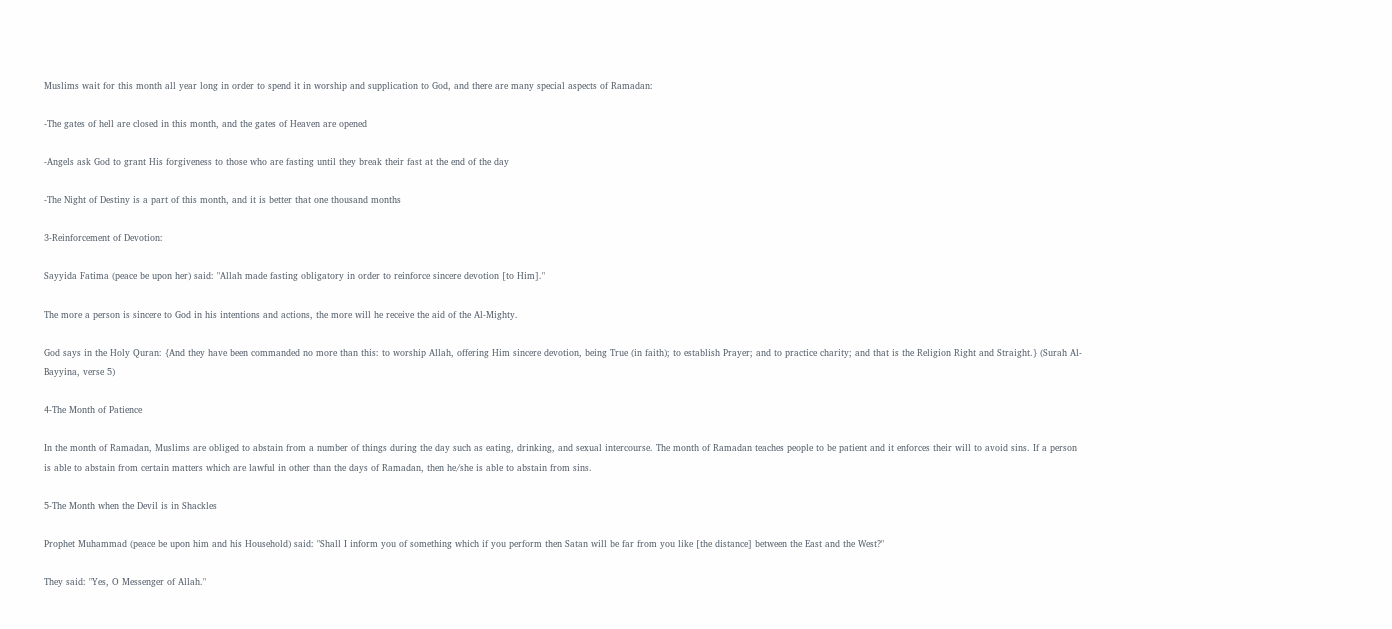Muslims wait for this month all year long in order to spend it in worship and supplication to God, and there are many special aspects of Ramadan:

-The gates of hell are closed in this month, and the gates of Heaven are opened

-Angels ask God to grant His forgiveness to those who are fasting until they break their fast at the end of the day

-The Night of Destiny is a part of this month, and it is better that one thousand months

3-Reinforcement of Devotion:

Sayyida Fatima (peace be upon her) said: "Allah made fasting obligatory in order to reinforce sincere devotion [to Him]."

The more a person is sincere to God in his intentions and actions, the more will he receive the aid of the Al-Mighty.

God says in the Holy Quran: {And they have been commanded no more than this: to worship Allah, offering Him sincere devotion, being True (in faith); to establish Prayer; and to practice charity; and that is the Religion Right and Straight.} (Surah Al-Bayyina, verse 5)

4-The Month of Patience

In the month of Ramadan, Muslims are obliged to abstain from a number of things during the day such as eating, drinking, and sexual intercourse. The month of Ramadan teaches people to be patient and it enforces their will to avoid sins. If a person is able to abstain from certain matters which are lawful in other than the days of Ramadan, then he/she is able to abstain from sins.

5-The Month when the Devil is in Shackles

Prophet Muhammad (peace be upon him and his Household) said: "Shall I inform you of something which if you perform then Satan will be far from you like [the distance] between the East and the West?"

They said: "Yes, O Messenger of Allah."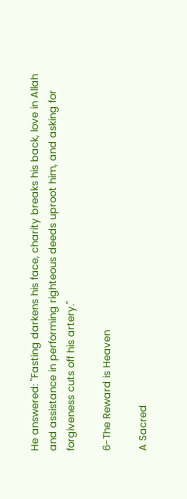He answered: "Fasting darkens his face, charity breaks his back, love in Allah and assistance in performing righteous deeds uproot him, and asking for forgiveness cuts off his artery."

6-The Reward is Heaven

A Sacred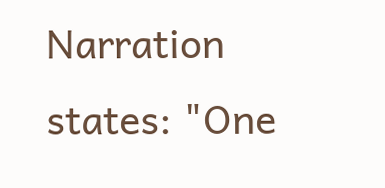Narration states: "One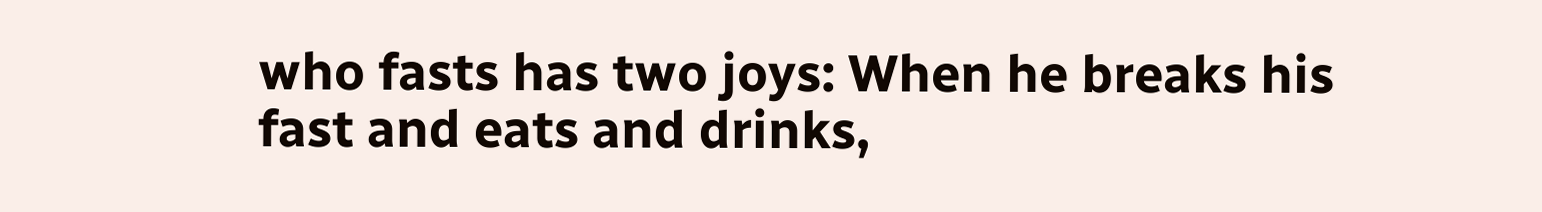who fasts has two joys: When he breaks his fast and eats and drinks,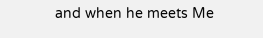and when he meets Me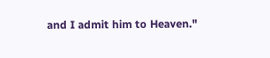and I admit him to Heaven."